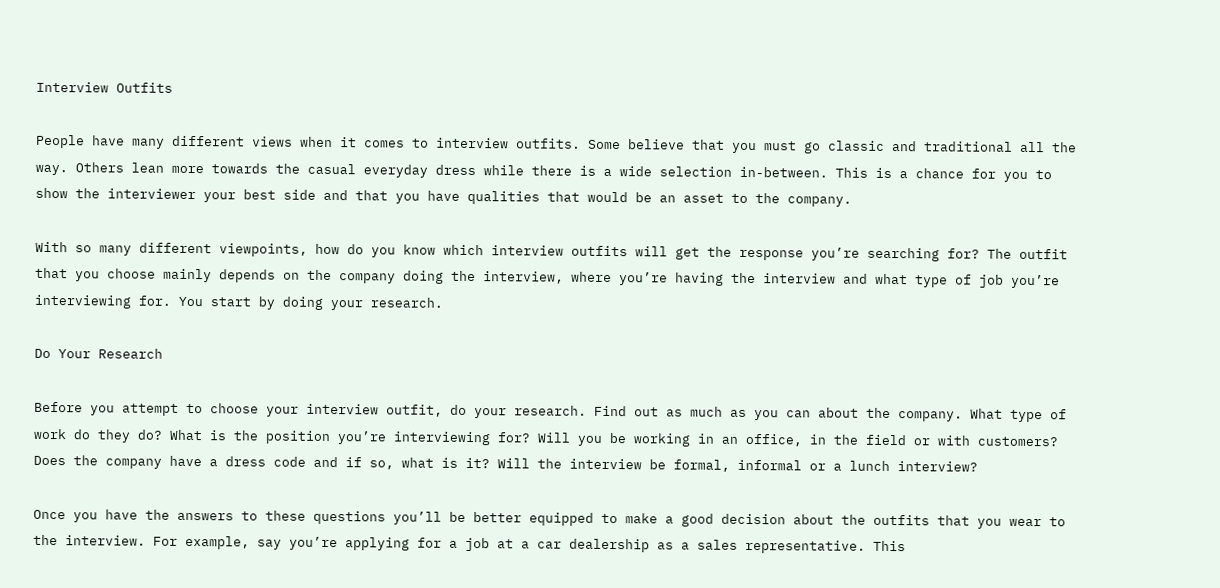Interview Outfits

People have many different views when it comes to interview outfits. Some believe that you must go classic and traditional all the way. Others lean more towards the casual everyday dress while there is a wide selection in-between. This is a chance for you to show the interviewer your best side and that you have qualities that would be an asset to the company.

With so many different viewpoints, how do you know which interview outfits will get the response you’re searching for? The outfit that you choose mainly depends on the company doing the interview, where you’re having the interview and what type of job you’re interviewing for. You start by doing your research.

Do Your Research

Before you attempt to choose your interview outfit, do your research. Find out as much as you can about the company. What type of work do they do? What is the position you’re interviewing for? Will you be working in an office, in the field or with customers? Does the company have a dress code and if so, what is it? Will the interview be formal, informal or a lunch interview?

Once you have the answers to these questions you’ll be better equipped to make a good decision about the outfits that you wear to the interview. For example, say you’re applying for a job at a car dealership as a sales representative. This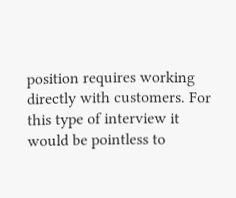position requires working directly with customers. For this type of interview it would be pointless to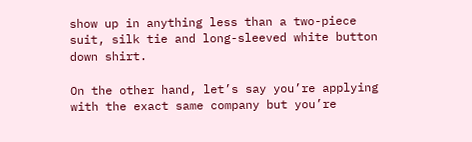show up in anything less than a two-piece suit, silk tie and long-sleeved white button down shirt.

On the other hand, let’s say you’re applying with the exact same company but you’re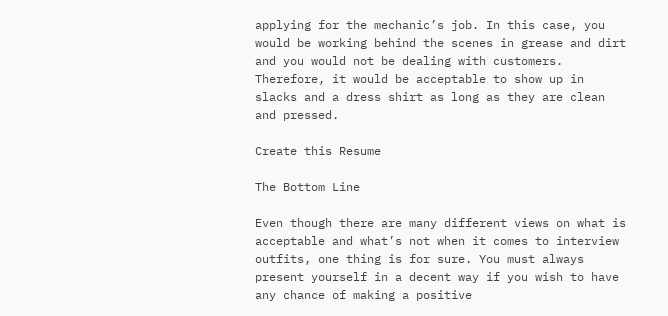applying for the mechanic’s job. In this case, you would be working behind the scenes in grease and dirt and you would not be dealing with customers. Therefore, it would be acceptable to show up in slacks and a dress shirt as long as they are clean and pressed.

Create this Resume

The Bottom Line

Even though there are many different views on what is acceptable and what’s not when it comes to interview outfits, one thing is for sure. You must always present yourself in a decent way if you wish to have any chance of making a positive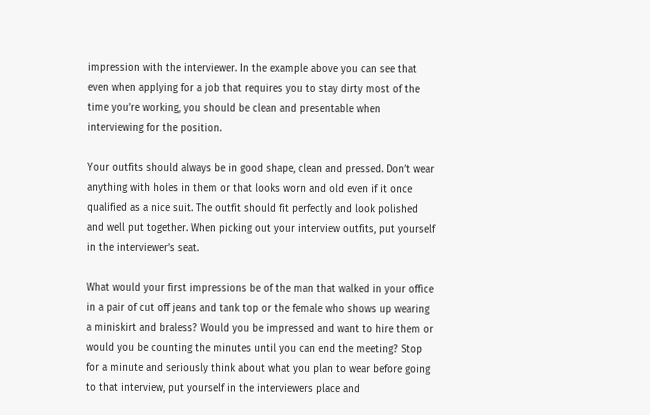impression with the interviewer. In the example above you can see that even when applying for a job that requires you to stay dirty most of the time you’re working, you should be clean and presentable when interviewing for the position.

Your outfits should always be in good shape, clean and pressed. Don’t wear anything with holes in them or that looks worn and old even if it once qualified as a nice suit. The outfit should fit perfectly and look polished and well put together. When picking out your interview outfits, put yourself in the interviewer’s seat.

What would your first impressions be of the man that walked in your office in a pair of cut off jeans and tank top or the female who shows up wearing a miniskirt and braless? Would you be impressed and want to hire them or would you be counting the minutes until you can end the meeting? Stop for a minute and seriously think about what you plan to wear before going to that interview, put yourself in the interviewers place and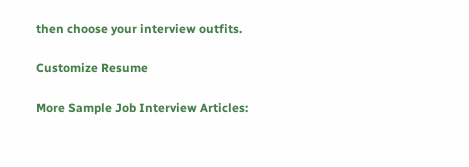then choose your interview outfits.

Customize Resume

More Sample Job Interview Articles: